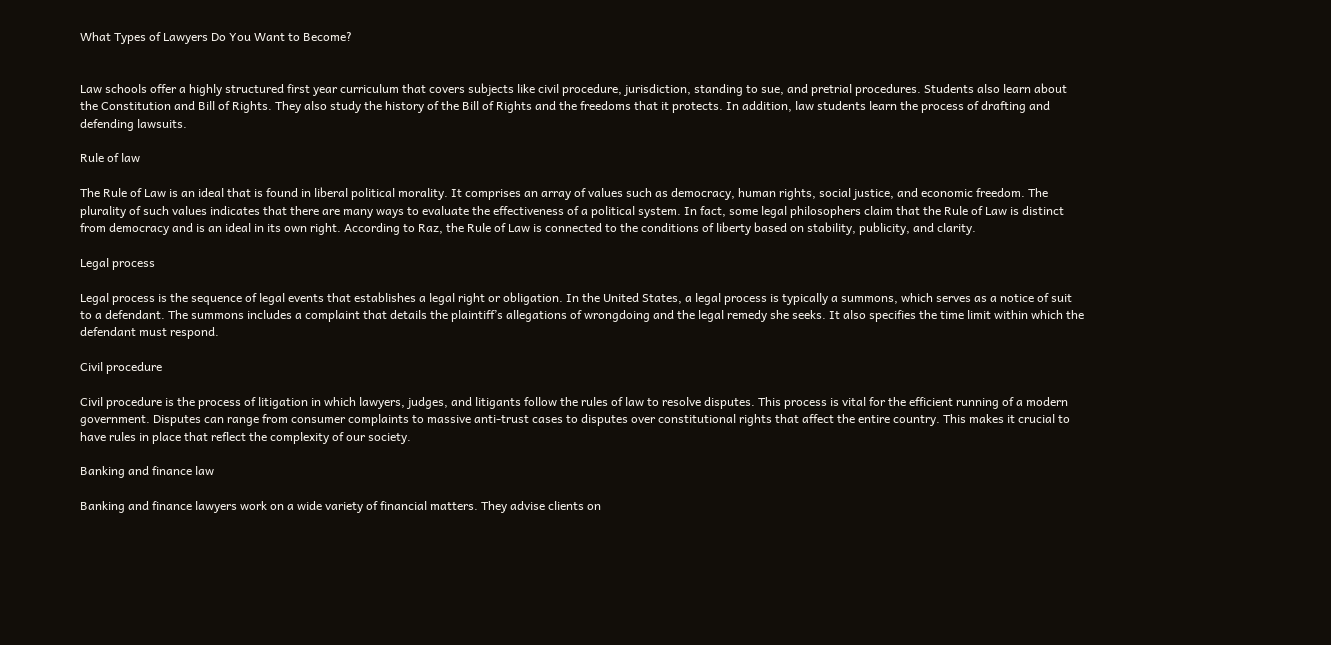What Types of Lawyers Do You Want to Become?


Law schools offer a highly structured first year curriculum that covers subjects like civil procedure, jurisdiction, standing to sue, and pretrial procedures. Students also learn about the Constitution and Bill of Rights. They also study the history of the Bill of Rights and the freedoms that it protects. In addition, law students learn the process of drafting and defending lawsuits.

Rule of law

The Rule of Law is an ideal that is found in liberal political morality. It comprises an array of values such as democracy, human rights, social justice, and economic freedom. The plurality of such values indicates that there are many ways to evaluate the effectiveness of a political system. In fact, some legal philosophers claim that the Rule of Law is distinct from democracy and is an ideal in its own right. According to Raz, the Rule of Law is connected to the conditions of liberty based on stability, publicity, and clarity.

Legal process

Legal process is the sequence of legal events that establishes a legal right or obligation. In the United States, a legal process is typically a summons, which serves as a notice of suit to a defendant. The summons includes a complaint that details the plaintiff’s allegations of wrongdoing and the legal remedy she seeks. It also specifies the time limit within which the defendant must respond.

Civil procedure

Civil procedure is the process of litigation in which lawyers, judges, and litigants follow the rules of law to resolve disputes. This process is vital for the efficient running of a modern government. Disputes can range from consumer complaints to massive anti-trust cases to disputes over constitutional rights that affect the entire country. This makes it crucial to have rules in place that reflect the complexity of our society.

Banking and finance law

Banking and finance lawyers work on a wide variety of financial matters. They advise clients on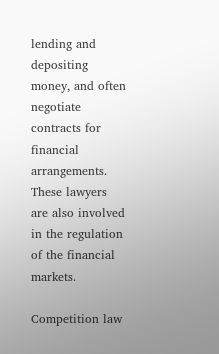lending and depositing money, and often negotiate contracts for financial arrangements. These lawyers are also involved in the regulation of the financial markets.

Competition law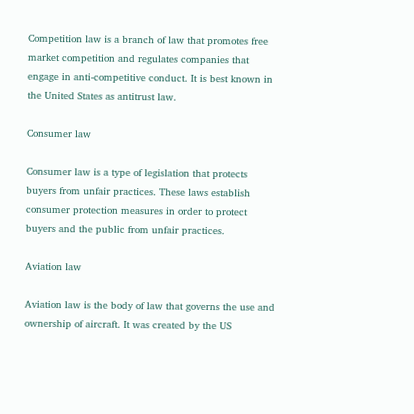Competition law is a branch of law that promotes free market competition and regulates companies that engage in anti-competitive conduct. It is best known in the United States as antitrust law.

Consumer law

Consumer law is a type of legislation that protects buyers from unfair practices. These laws establish consumer protection measures in order to protect buyers and the public from unfair practices.

Aviation law

Aviation law is the body of law that governs the use and ownership of aircraft. It was created by the US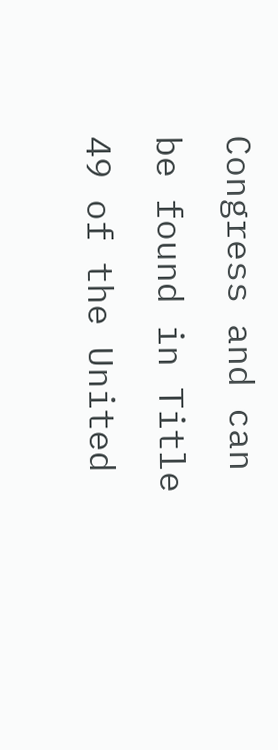Congress and can be found in Title 49 of the United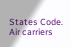States Code. Air carriers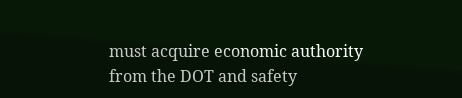must acquire economic authority from the DOT and safety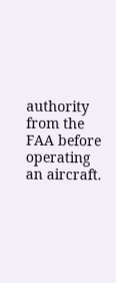authority from the FAA before operating an aircraft.